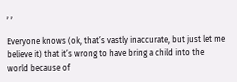, ,

Everyone knows (ok, that’s vastly inaccurate, but just let me believe it) that it’s wrong to have bring a child into the world because of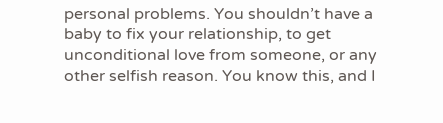personal problems. You shouldn’t have a baby to fix your relationship, to get unconditional love from someone, or any other selfish reason. You know this, and I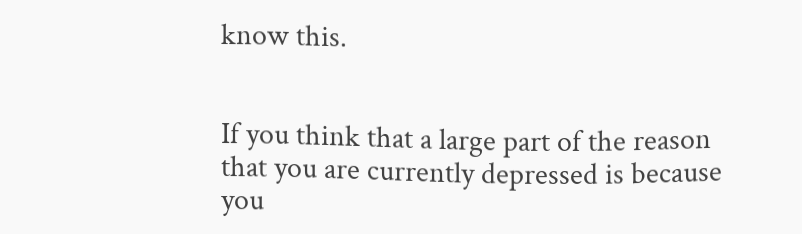know this.


If you think that a large part of the reason that you are currently depressed is because you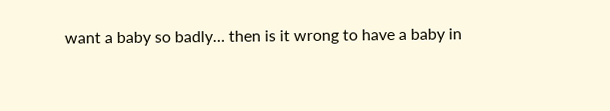want a baby so badly… then is it wrong to have a baby in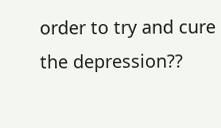order to try and cure the depression??